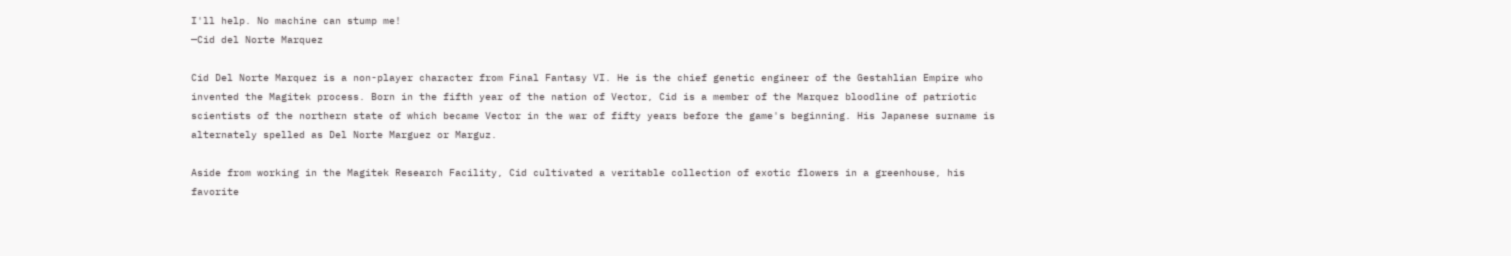I'll help. No machine can stump me!
—Cid del Norte Marquez

Cid Del Norte Marquez is a non-player character from Final Fantasy VI. He is the chief genetic engineer of the Gestahlian Empire who invented the Magitek process. Born in the fifth year of the nation of Vector, Cid is a member of the Marquez bloodline of patriotic scientists of the northern state of which became Vector in the war of fifty years before the game's beginning. His Japanese surname is alternately spelled as Del Norte Marguez or Marguz.

Aside from working in the Magitek Research Facility, Cid cultivated a veritable collection of exotic flowers in a greenhouse, his favorite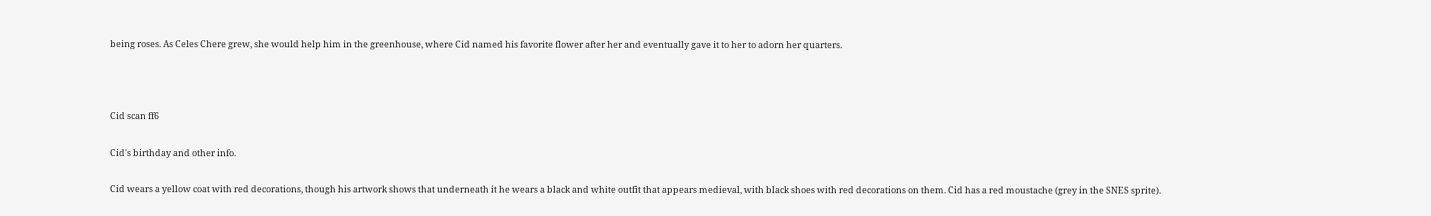being roses. As Celes Chere grew, she would help him in the greenhouse, where Cid named his favorite flower after her and eventually gave it to her to adorn her quarters.



Cid scan ff6

Cid's birthday and other info.

Cid wears a yellow coat with red decorations, though his artwork shows that underneath it he wears a black and white outfit that appears medieval, with black shoes with red decorations on them. Cid has a red moustache (grey in the SNES sprite).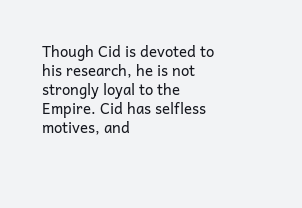Though Cid is devoted to his research, he is not strongly loyal to the Empire. Cid has selfless motives, and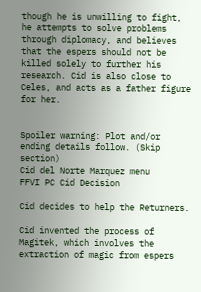though he is unwilling to fight, he attempts to solve problems through diplomacy, and believes that the espers should not be killed solely to further his research. Cid is also close to Celes, and acts as a father figure for her.


Spoiler warning: Plot and/or ending details follow. (Skip section)
Cid del Norte Marquez menu
FFVI PC Cid Decision

Cid decides to help the Returners.

Cid invented the process of Magitek, which involves the extraction of magic from espers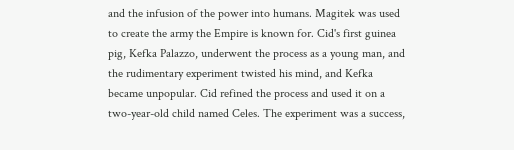and the infusion of the power into humans. Magitek was used to create the army the Empire is known for. Cid's first guinea pig, Kefka Palazzo, underwent the process as a young man, and the rudimentary experiment twisted his mind, and Kefka became unpopular. Cid refined the process and used it on a two-year-old child named Celes. The experiment was a success,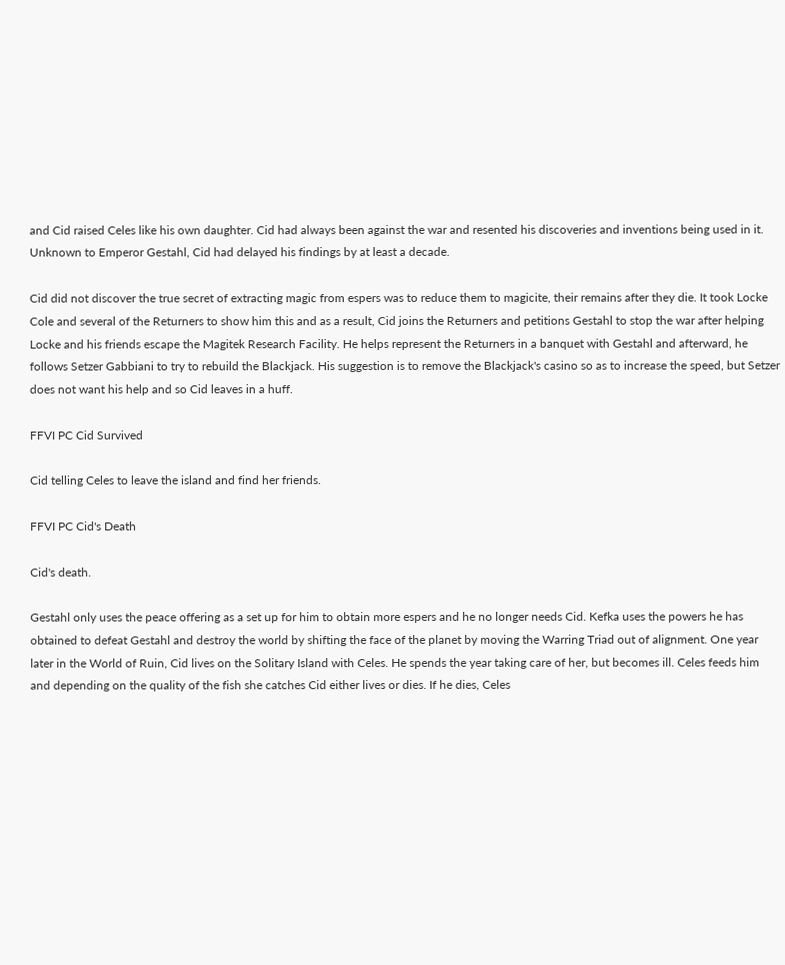and Cid raised Celes like his own daughter. Cid had always been against the war and resented his discoveries and inventions being used in it. Unknown to Emperor Gestahl, Cid had delayed his findings by at least a decade.

Cid did not discover the true secret of extracting magic from espers was to reduce them to magicite, their remains after they die. It took Locke Cole and several of the Returners to show him this and as a result, Cid joins the Returners and petitions Gestahl to stop the war after helping Locke and his friends escape the Magitek Research Facility. He helps represent the Returners in a banquet with Gestahl and afterward, he follows Setzer Gabbiani to try to rebuild the Blackjack. His suggestion is to remove the Blackjack's casino so as to increase the speed, but Setzer does not want his help and so Cid leaves in a huff.

FFVI PC Cid Survived

Cid telling Celes to leave the island and find her friends.

FFVI PC Cid's Death

Cid's death.

Gestahl only uses the peace offering as a set up for him to obtain more espers and he no longer needs Cid. Kefka uses the powers he has obtained to defeat Gestahl and destroy the world by shifting the face of the planet by moving the Warring Triad out of alignment. One year later in the World of Ruin, Cid lives on the Solitary Island with Celes. He spends the year taking care of her, but becomes ill. Celes feeds him and depending on the quality of the fish she catches Cid either lives or dies. If he dies, Celes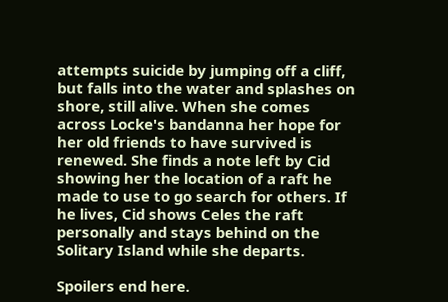attempts suicide by jumping off a cliff, but falls into the water and splashes on shore, still alive. When she comes across Locke's bandanna her hope for her old friends to have survived is renewed. She finds a note left by Cid showing her the location of a raft he made to use to go search for others. If he lives, Cid shows Celes the raft personally and stays behind on the Solitary Island while she departs.

Spoilers end here.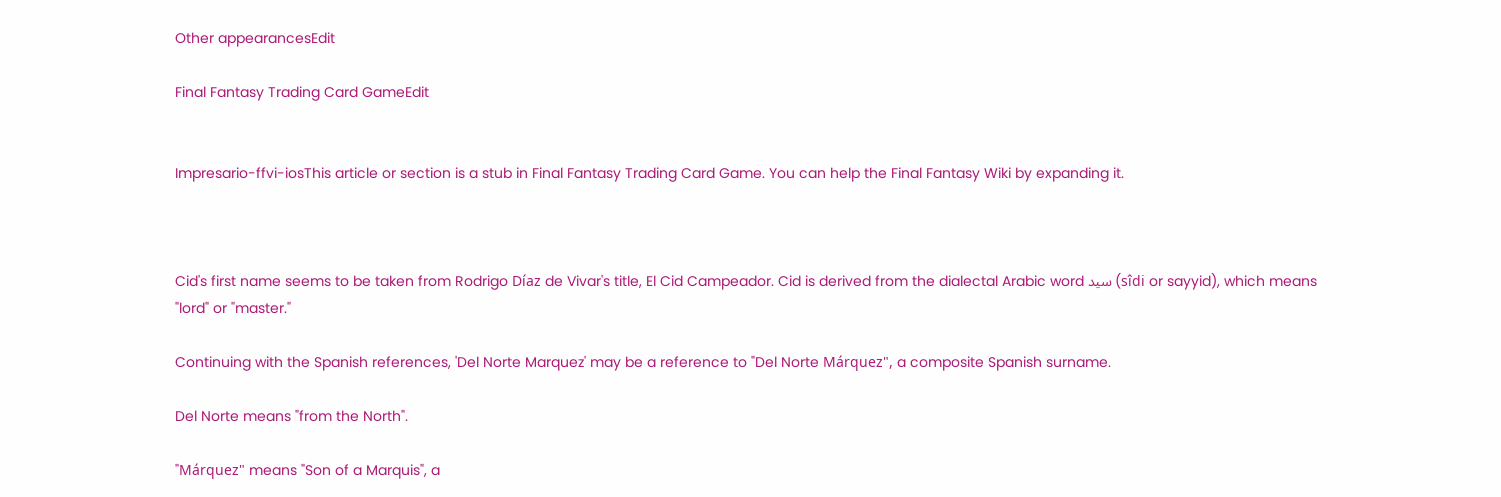Other appearancesEdit

Final Fantasy Trading Card GameEdit


Impresario-ffvi-iosThis article or section is a stub in Final Fantasy Trading Card Game. You can help the Final Fantasy Wiki by expanding it.



Cid's first name seems to be taken from Rodrigo Díaz de Vivar's title, El Cid Campeador. Cid is derived from the dialectal Arabic word سيد (sîdi or sayyid), which means "lord" or "master."

Continuing with the Spanish references, 'Del Norte Marquez' may be a reference to "Del Norte Márquez", a composite Spanish surname.

Del Norte means "from the North".

"Márquez" means "Son of a Marquis", a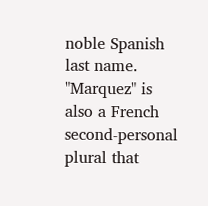noble Spanish last name. "Marquez" is also a French second-personal plural that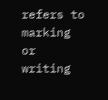refers to marking or writing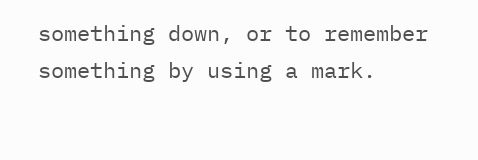something down, or to remember something by using a mark.